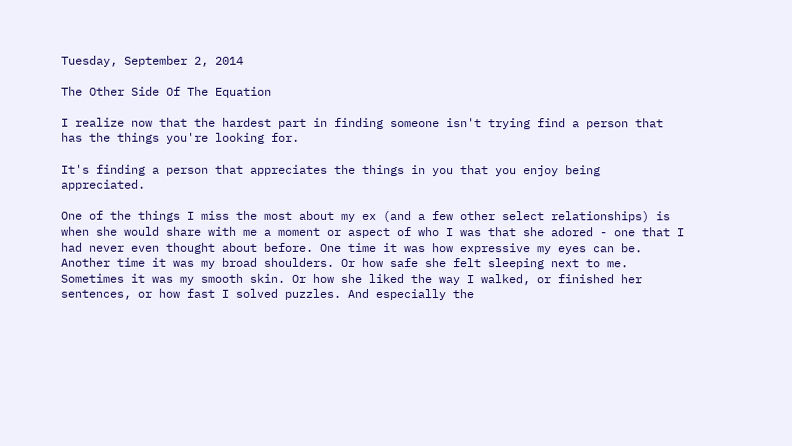Tuesday, September 2, 2014

The Other Side Of The Equation

I realize now that the hardest part in finding someone isn't trying find a person that has the things you're looking for.

It's finding a person that appreciates the things in you that you enjoy being appreciated.

One of the things I miss the most about my ex (and a few other select relationships) is when she would share with me a moment or aspect of who I was that she adored - one that I had never even thought about before. One time it was how expressive my eyes can be. Another time it was my broad shoulders. Or how safe she felt sleeping next to me. Sometimes it was my smooth skin. Or how she liked the way I walked, or finished her sentences, or how fast I solved puzzles. And especially the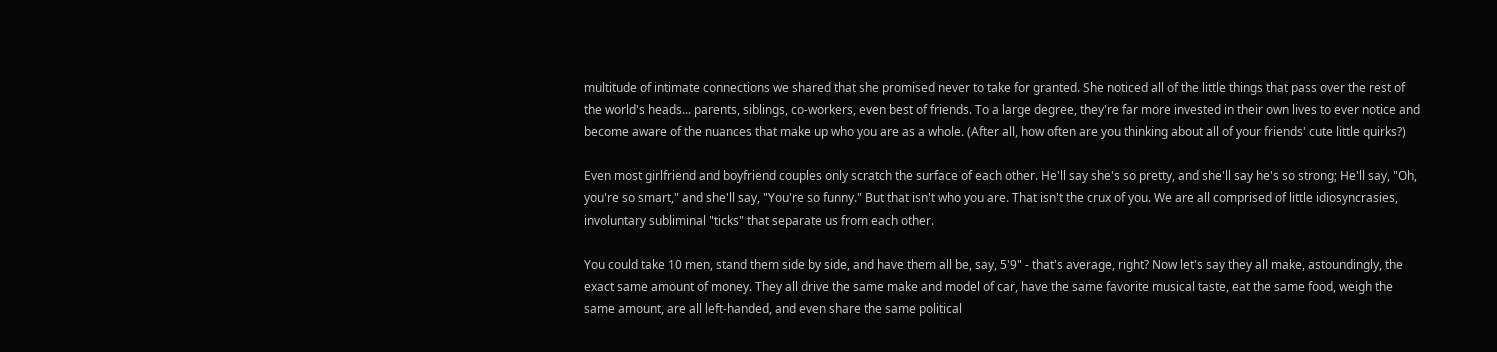multitude of intimate connections we shared that she promised never to take for granted. She noticed all of the little things that pass over the rest of the world's heads... parents, siblings, co-workers, even best of friends. To a large degree, they're far more invested in their own lives to ever notice and become aware of the nuances that make up who you are as a whole. (After all, how often are you thinking about all of your friends' cute little quirks?)

Even most girlfriend and boyfriend couples only scratch the surface of each other. He'll say she's so pretty, and she'll say he's so strong; He'll say, "Oh, you're so smart," and she'll say, "You're so funny." But that isn't who you are. That isn't the crux of you. We are all comprised of little idiosyncrasies, involuntary subliminal "ticks" that separate us from each other.

You could take 10 men, stand them side by side, and have them all be, say, 5'9" - that's average, right? Now let's say they all make, astoundingly, the exact same amount of money. They all drive the same make and model of car, have the same favorite musical taste, eat the same food, weigh the same amount, are all left-handed, and even share the same political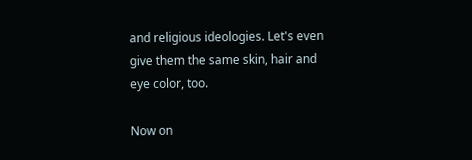and religious ideologies. Let's even give them the same skin, hair and eye color, too.

Now on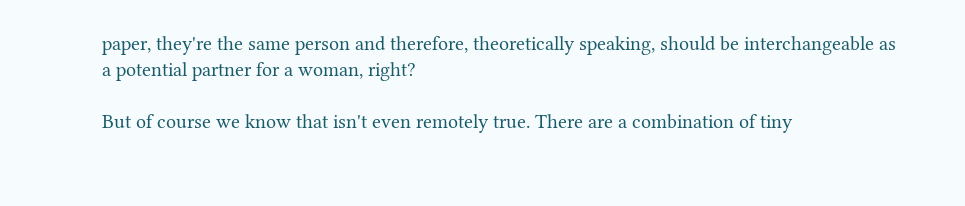paper, they're the same person and therefore, theoretically speaking, should be interchangeable as a potential partner for a woman, right?

But of course we know that isn't even remotely true. There are a combination of tiny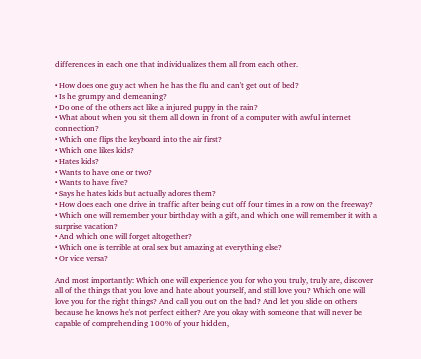differences in each one that individualizes them all from each other.

• How does one guy act when he has the flu and can't get out of bed?
• Is he grumpy and demeaning?
• Do one of the others act like a injured puppy in the rain?
• What about when you sit them all down in front of a computer with awful internet connection?
• Which one flips the keyboard into the air first?
• Which one likes kids?
• Hates kids?
• Wants to have one or two?
• Wants to have five?
• Says he hates kids but actually adores them?
• How does each one drive in traffic after being cut off four times in a row on the freeway?
• Which one will remember your birthday with a gift, and which one will remember it with a surprise vacation?
• And which one will forget altogether?
• Which one is terrible at oral sex but amazing at everything else?
• Or vice versa?

And most importantly: Which one will experience you for who you truly, truly are, discover all of the things that you love and hate about yourself, and still love you? Which one will love you for the right things? And call you out on the bad? And let you slide on others because he knows he's not perfect either? Are you okay with someone that will never be capable of comprehending 100% of your hidden,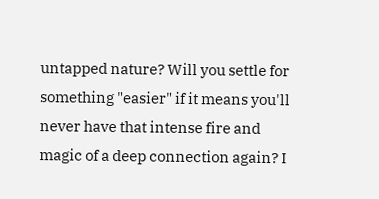untapped nature? Will you settle for something "easier" if it means you'll never have that intense fire and magic of a deep connection again? I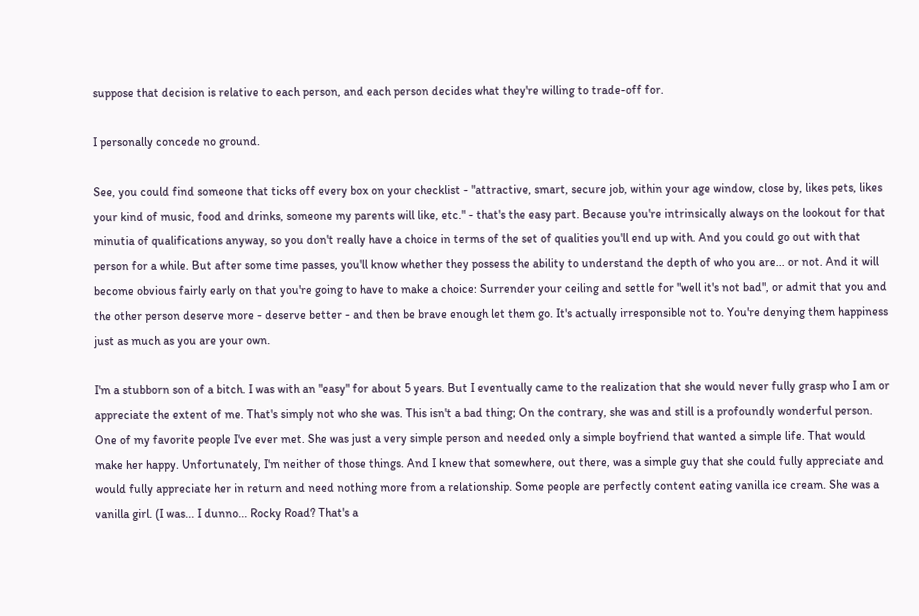suppose that decision is relative to each person, and each person decides what they're willing to trade-off for.

I personally concede no ground.

See, you could find someone that ticks off every box on your checklist - "attractive, smart, secure job, within your age window, close by, likes pets, likes your kind of music, food and drinks, someone my parents will like, etc." - that's the easy part. Because you're intrinsically always on the lookout for that minutia of qualifications anyway, so you don't really have a choice in terms of the set of qualities you'll end up with. And you could go out with that person for a while. But after some time passes, you'll know whether they possess the ability to understand the depth of who you are... or not. And it will become obvious fairly early on that you're going to have to make a choice: Surrender your ceiling and settle for "well it's not bad", or admit that you and the other person deserve more - deserve better - and then be brave enough let them go. It's actually irresponsible not to. You're denying them happiness just as much as you are your own.

I'm a stubborn son of a bitch. I was with an "easy" for about 5 years. But I eventually came to the realization that she would never fully grasp who I am or appreciate the extent of me. That's simply not who she was. This isn't a bad thing; On the contrary, she was and still is a profoundly wonderful person. One of my favorite people I've ever met. She was just a very simple person and needed only a simple boyfriend that wanted a simple life. That would make her happy. Unfortunately, I'm neither of those things. And I knew that somewhere, out there, was a simple guy that she could fully appreciate and would fully appreciate her in return and need nothing more from a relationship. Some people are perfectly content eating vanilla ice cream. She was a vanilla girl. (I was... I dunno... Rocky Road? That's a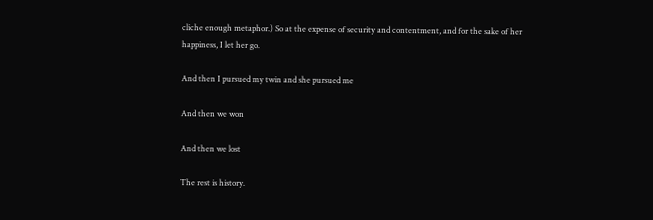cliche enough metaphor.) So at the expense of security and contentment, and for the sake of her happiness, I let her go.

And then I pursued my twin and she pursued me

And then we won

And then we lost

The rest is history.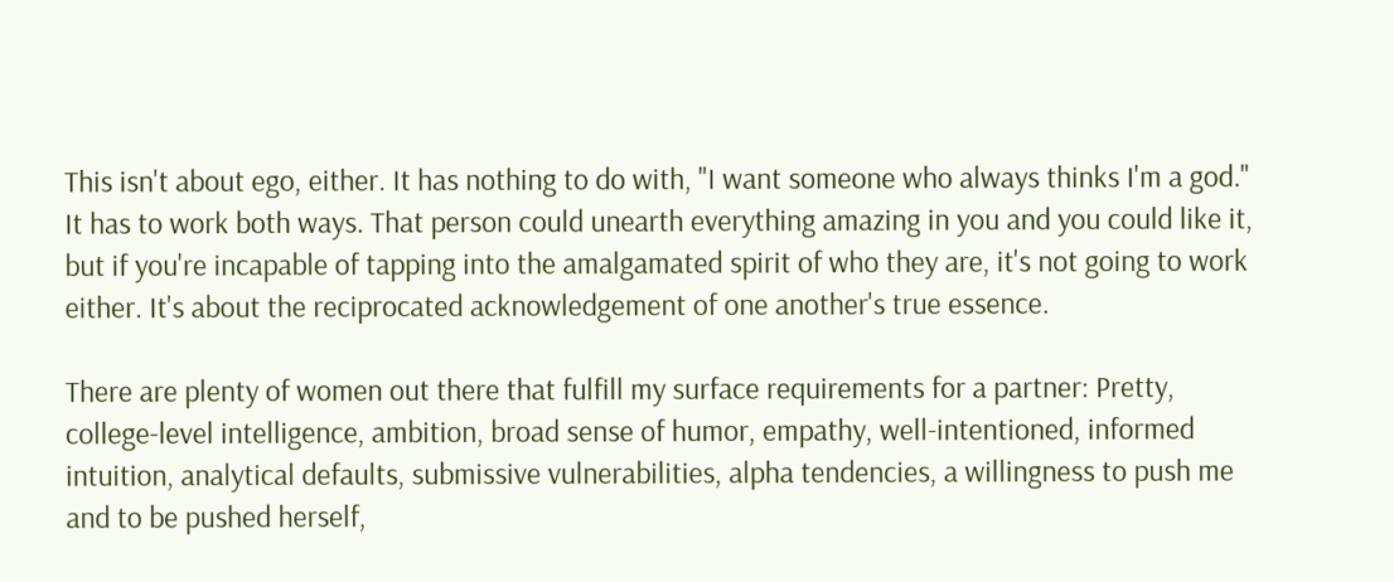This isn't about ego, either. It has nothing to do with, "I want someone who always thinks I'm a god." It has to work both ways. That person could unearth everything amazing in you and you could like it, but if you're incapable of tapping into the amalgamated spirit of who they are, it's not going to work either. It's about the reciprocated acknowledgement of one another's true essence.

There are plenty of women out there that fulfill my surface requirements for a partner: Pretty, college-level intelligence, ambition, broad sense of humor, empathy, well-intentioned, informed intuition, analytical defaults, submissive vulnerabilities, alpha tendencies, a willingness to push me and to be pushed herself,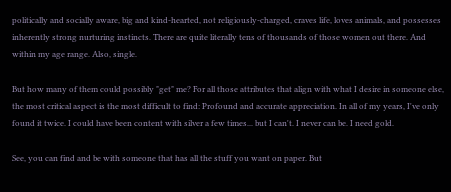politically and socially aware, big and kind-hearted, not religiously-charged, craves life, loves animals, and possesses inherently strong nurturing instincts. There are quite literally tens of thousands of those women out there. And within my age range. Also, single.

But how many of them could possibly "get" me? For all those attributes that align with what I desire in someone else, the most critical aspect is the most difficult to find: Profound and accurate appreciation. In all of my years, I've only found it twice. I could have been content with silver a few times... but I can't. I never can be. I need gold.

See, you can find and be with someone that has all the stuff you want on paper. But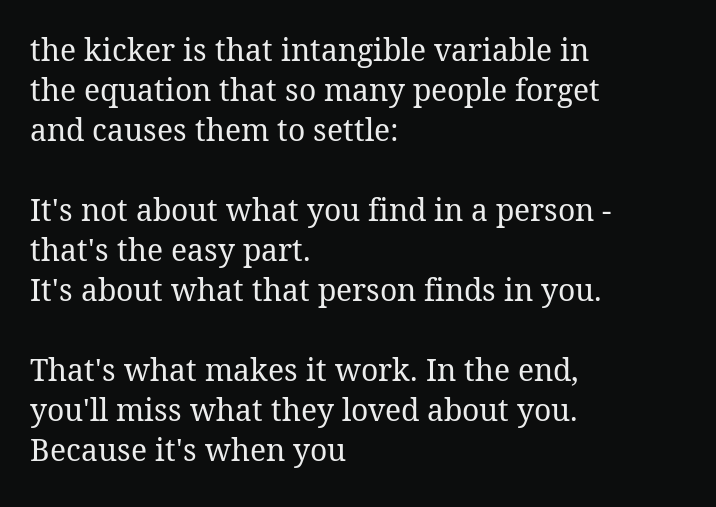the kicker is that intangible variable in the equation that so many people forget and causes them to settle:

It's not about what you find in a person - that's the easy part.
It's about what that person finds in you.

That's what makes it work. In the end, you'll miss what they loved about you. Because it's when you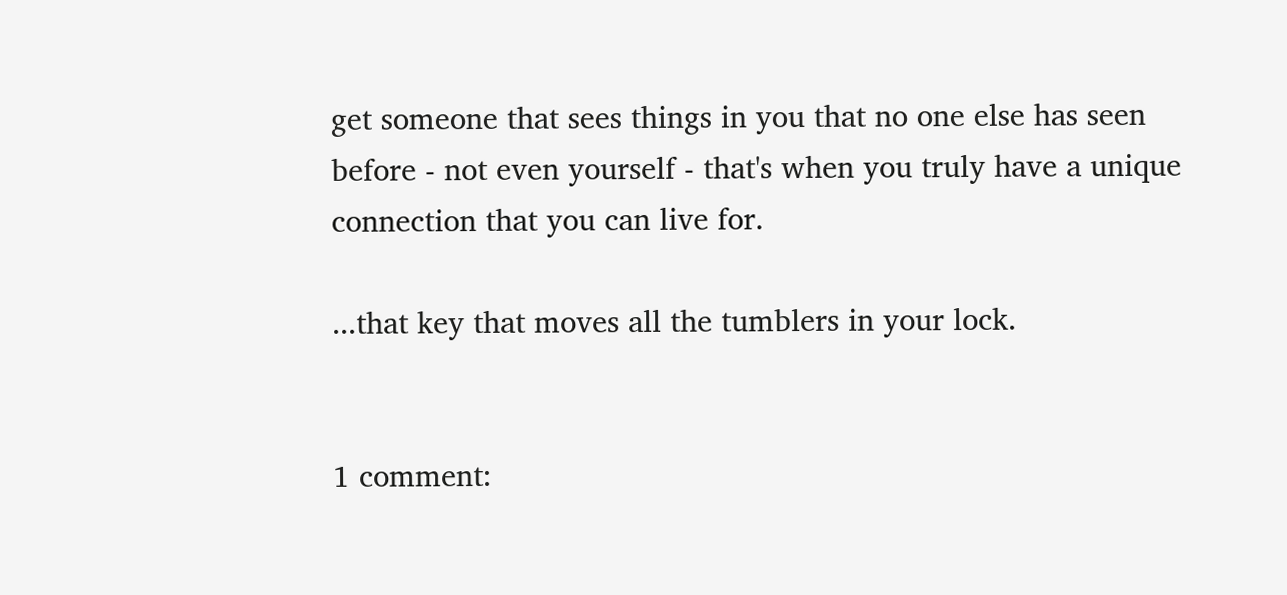get someone that sees things in you that no one else has seen before - not even yourself - that's when you truly have a unique connection that you can live for.

...that key that moves all the tumblers in your lock.


1 comment: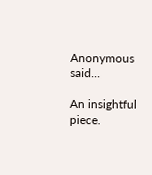Anonymous said...

An insightful piece.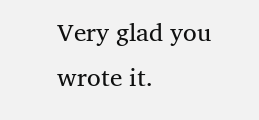Very glad you wrote it.